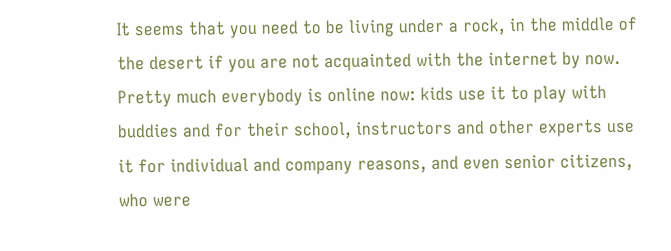It seems that you need to be living under a rock, in the middle of the desert if you are not acquainted with the internet by now. Pretty much everybody is online now: kids use it to play with buddies and for their school, instructors and other experts use it for individual and company reasons, and even senior citizens, who were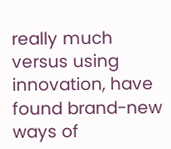really much versus using innovation, have found brand-new ways of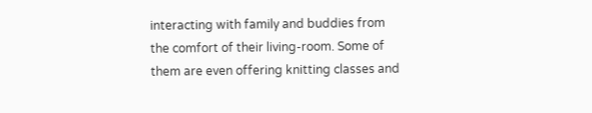interacting with family and buddies from the comfort of their living-room. Some of them are even offering knitting classes and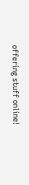offering stuff online!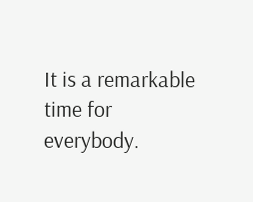It is a remarkable time for everybody.